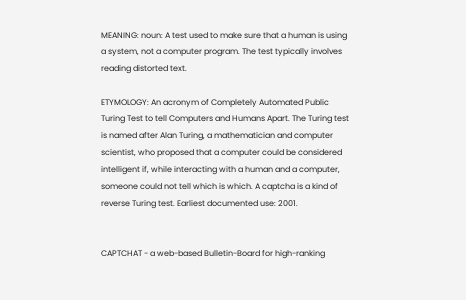MEANING: noun: A test used to make sure that a human is using a system, not a computer program. The test typically involves reading distorted text.

ETYMOLOGY: An acronym of Completely Automated Public Turing Test to tell Computers and Humans Apart. The Turing test is named after Alan Turing, a mathematician and computer scientist, who proposed that a computer could be considered intelligent if, while interacting with a human and a computer, someone could not tell which is which. A captcha is a kind of reverse Turing test. Earliest documented use: 2001.


CAPTCHAT - a web-based Bulletin-Board for high-ranking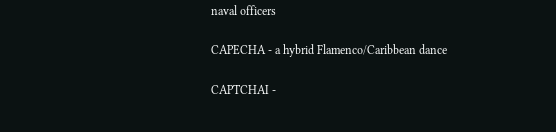naval officers

CAPECHA - a hybrid Flamenco/Caribbean dance

CAPTCHAI -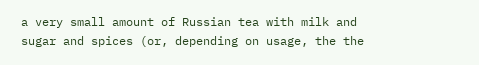a very small amount of Russian tea with milk and sugar and spices (or, depending on usage, the the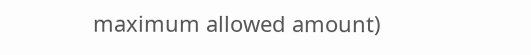maximum allowed amount)